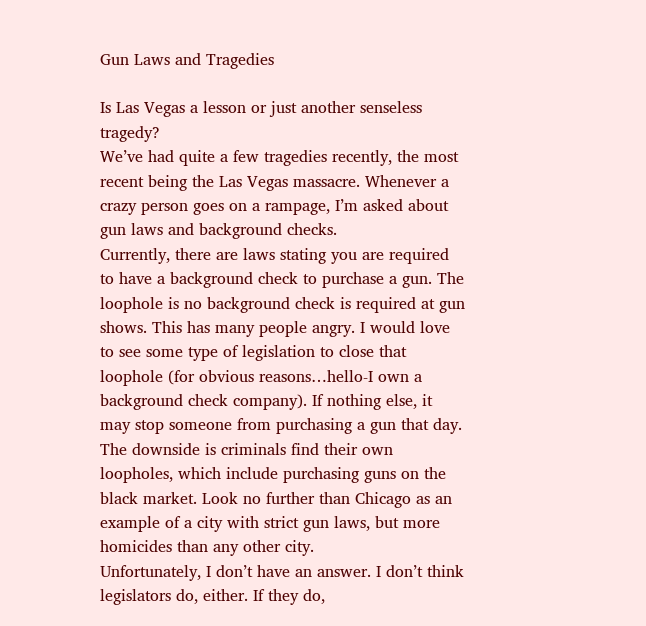Gun Laws and Tragedies

Is Las Vegas a lesson or just another senseless tragedy?
We’ve had quite a few tragedies recently, the most recent being the Las Vegas massacre. Whenever a crazy person goes on a rampage, I’m asked about gun laws and background checks.
Currently, there are laws stating you are required to have a background check to purchase a gun. The loophole is no background check is required at gun shows. This has many people angry. I would love to see some type of legislation to close that loophole (for obvious reasons…hello-I own a background check company). If nothing else, it may stop someone from purchasing a gun that day. The downside is criminals find their own loopholes, which include purchasing guns on the black market. Look no further than Chicago as an example of a city with strict gun laws, but more homicides than any other city.
Unfortunately, I don’t have an answer. I don’t think legislators do, either. If they do,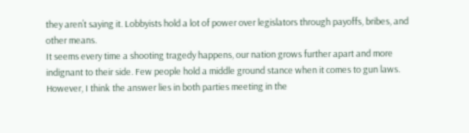they aren’t saying it. Lobbyists hold a lot of power over legislators through payoffs, bribes, and other means.
It seems every time a shooting tragedy happens, our nation grows further apart and more indignant to their side. Few people hold a middle ground stance when it comes to gun laws. However, I think the answer lies in both parties meeting in the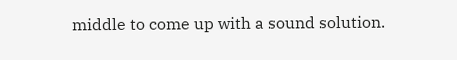middle to come up with a sound solution.